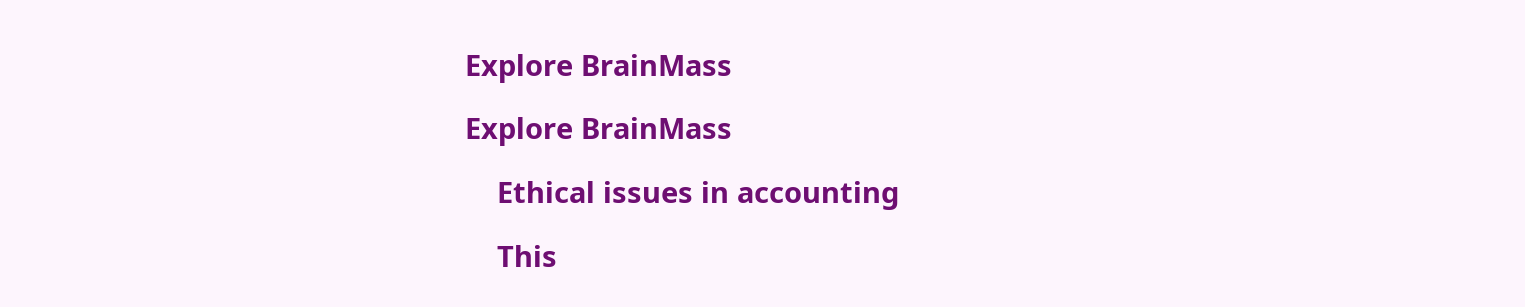Explore BrainMass

Explore BrainMass

    Ethical issues in accounting

    This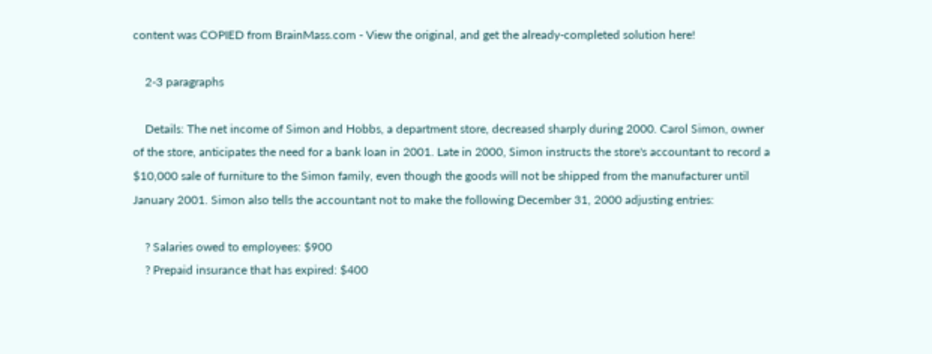content was COPIED from BrainMass.com - View the original, and get the already-completed solution here!

    2-3 paragraphs

    Details: The net income of Simon and Hobbs, a department store, decreased sharply during 2000. Carol Simon, owner of the store, anticipates the need for a bank loan in 2001. Late in 2000, Simon instructs the store's accountant to record a $10,000 sale of furniture to the Simon family, even though the goods will not be shipped from the manufacturer until January 2001. Simon also tells the accountant not to make the following December 31, 2000 adjusting entries:

    ? Salaries owed to employees: $900
    ? Prepaid insurance that has expired: $400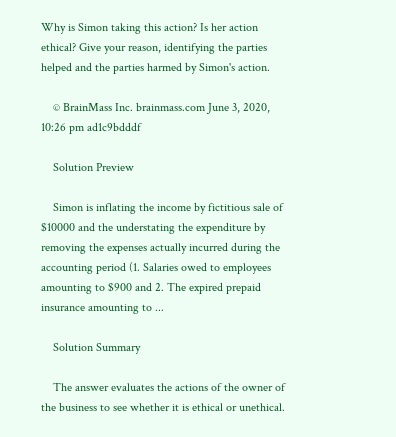Why is Simon taking this action? Is her action ethical? Give your reason, identifying the parties helped and the parties harmed by Simon's action.

    © BrainMass Inc. brainmass.com June 3, 2020, 10:26 pm ad1c9bdddf

    Solution Preview

    Simon is inflating the income by fictitious sale of $10000 and the understating the expenditure by removing the expenses actually incurred during the accounting period (1. Salaries owed to employees amounting to $900 and 2. The expired prepaid insurance amounting to ...

    Solution Summary

    The answer evaluates the actions of the owner of the business to see whether it is ethical or unethical.